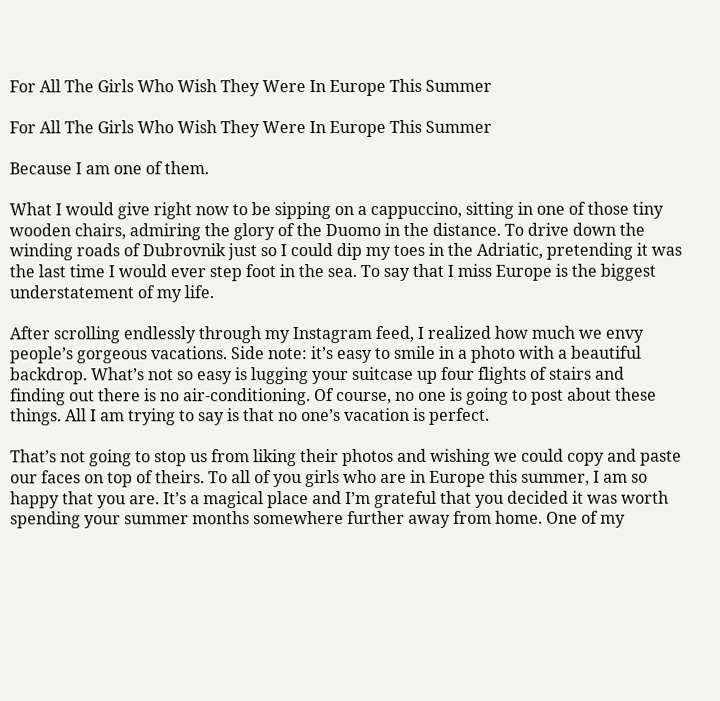For All The Girls Who Wish They Were In Europe This Summer

For All The Girls Who Wish They Were In Europe This Summer

Because I am one of them.

What I would give right now to be sipping on a cappuccino, sitting in one of those tiny wooden chairs, admiring the glory of the Duomo in the distance. To drive down the winding roads of Dubrovnik just so I could dip my toes in the Adriatic, pretending it was the last time I would ever step foot in the sea. To say that I miss Europe is the biggest understatement of my life.

After scrolling endlessly through my Instagram feed, I realized how much we envy people’s gorgeous vacations. Side note: it’s easy to smile in a photo with a beautiful backdrop. What’s not so easy is lugging your suitcase up four flights of stairs and finding out there is no air-conditioning. Of course, no one is going to post about these things. All I am trying to say is that no one’s vacation is perfect.

That’s not going to stop us from liking their photos and wishing we could copy and paste our faces on top of theirs. To all of you girls who are in Europe this summer, I am so happy that you are. It’s a magical place and I’m grateful that you decided it was worth spending your summer months somewhere further away from home. One of my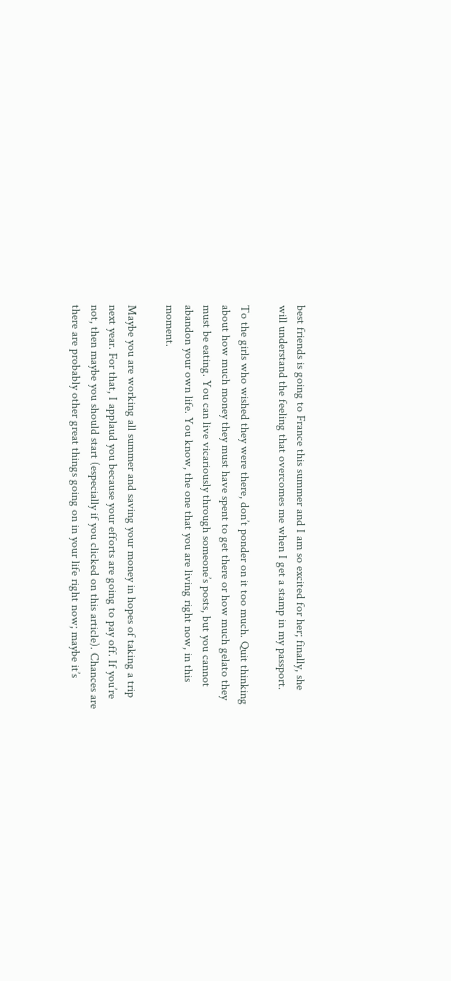best friends is going to France this summer and I am so excited for her; finally, she will understand the feeling that overcomes me when I get a stamp in my passport.

To the girls who wished they were there, don’t ponder on it too much. Quit thinking about how much money they must have spent to get there or how much gelato they must be eating. You can live vicariously through someone’s posts, but you cannot abandon your own life. You know, the one that you are living right now, in this moment.

Maybe you are working all summer and saving your money in hopes of taking a trip next year. For that, I applaud you because your efforts are going to pay off. If you’re not, then maybe you should start (especially if you clicked on this article). Chances are there are probably other great things going on in your life right now; maybe it’s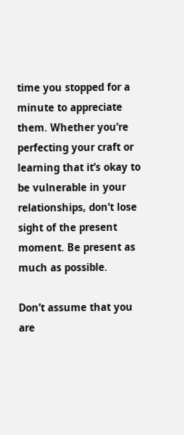time you stopped for a minute to appreciate them. Whether you’re perfecting your craft or learning that it’s okay to be vulnerable in your relationships, don’t lose sight of the present moment. Be present as much as possible.

Don’t assume that you are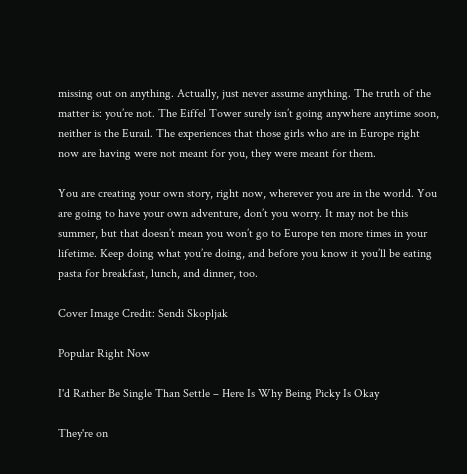missing out on anything. Actually, just never assume anything. The truth of the matter is: you’re not. The Eiffel Tower surely isn’t going anywhere anytime soon, neither is the Eurail. The experiences that those girls who are in Europe right now are having were not meant for you, they were meant for them.

You are creating your own story, right now, wherever you are in the world. You are going to have your own adventure, don’t you worry. It may not be this summer, but that doesn’t mean you won’t go to Europe ten more times in your lifetime. Keep doing what you’re doing, and before you know it you’ll be eating pasta for breakfast, lunch, and dinner, too.

Cover Image Credit: Sendi Skopljak

Popular Right Now

I'd Rather Be Single Than Settle – Here Is Why Being Picky Is Okay

They're on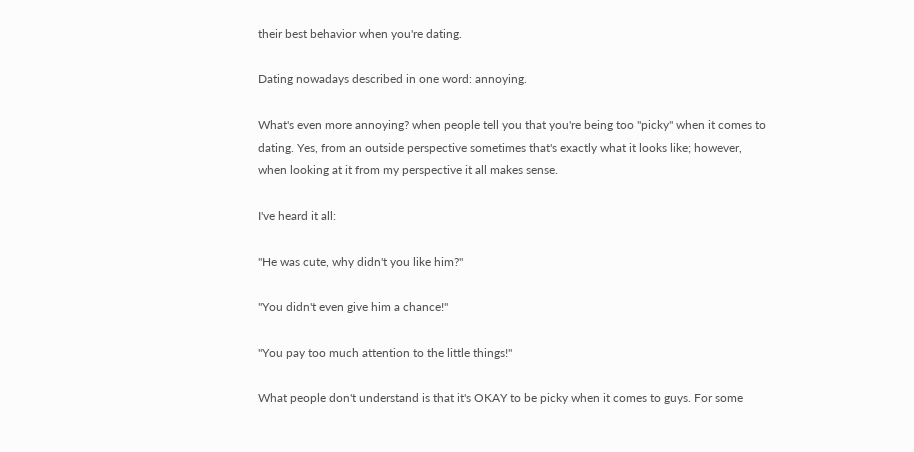their best behavior when you're dating.

Dating nowadays described in one word: annoying.

What's even more annoying? when people tell you that you're being too "picky" when it comes to dating. Yes, from an outside perspective sometimes that's exactly what it looks like; however, when looking at it from my perspective it all makes sense.

I've heard it all:

"He was cute, why didn't you like him?"

"You didn't even give him a chance!"

"You pay too much attention to the little things!"

What people don't understand is that it's OKAY to be picky when it comes to guys. For some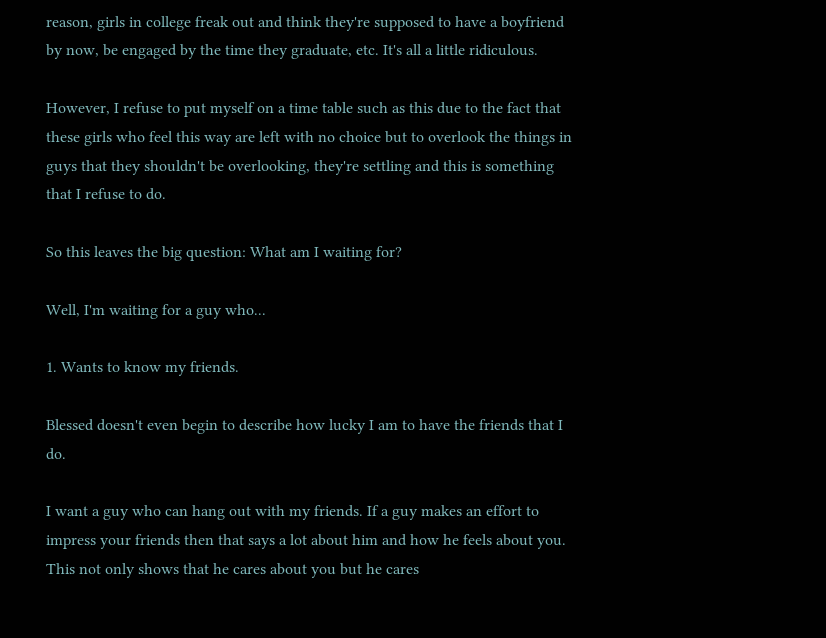reason, girls in college freak out and think they're supposed to have a boyfriend by now, be engaged by the time they graduate, etc. It's all a little ridiculous.

However, I refuse to put myself on a time table such as this due to the fact that these girls who feel this way are left with no choice but to overlook the things in guys that they shouldn't be overlooking, they're settling and this is something that I refuse to do.

So this leaves the big question: What am I waiting for?

Well, I'm waiting for a guy who...

1. Wants to know my friends.

Blessed doesn't even begin to describe how lucky I am to have the friends that I do.

I want a guy who can hang out with my friends. If a guy makes an effort to impress your friends then that says a lot about him and how he feels about you. This not only shows that he cares about you but he cares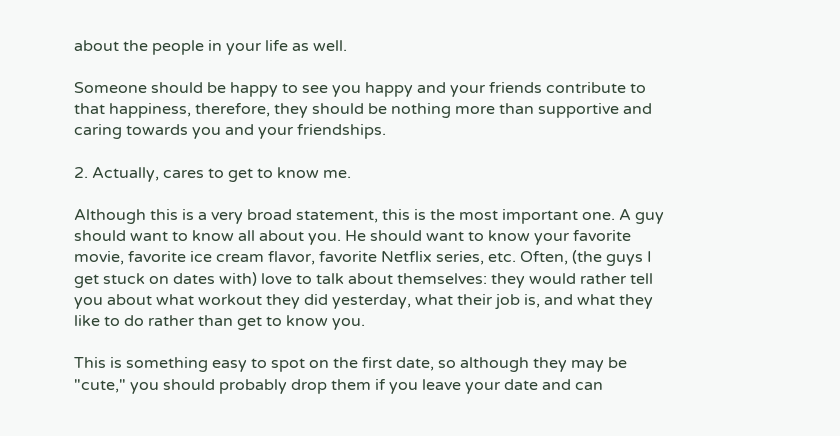about the people in your life as well.

Someone should be happy to see you happy and your friends contribute to that happiness, therefore, they should be nothing more than supportive and caring towards you and your friendships.

2. Actually, cares to get to know me.

Although this is a very broad statement, this is the most important one. A guy should want to know all about you. He should want to know your favorite movie, favorite ice cream flavor, favorite Netflix series, etc. Often, (the guys I get stuck on dates with) love to talk about themselves: they would rather tell you about what workout they did yesterday, what their job is, and what they like to do rather than get to know you.

This is something easy to spot on the first date, so although they may be "cute," you should probably drop them if you leave your date and can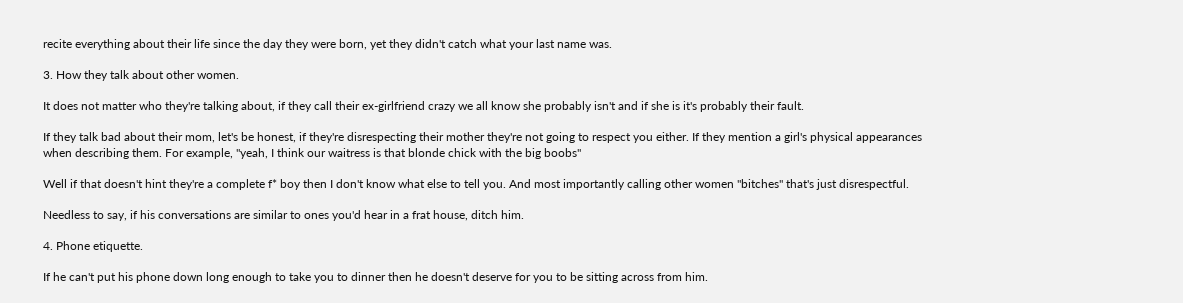recite everything about their life since the day they were born, yet they didn't catch what your last name was.

3. How they talk about other women.

It does not matter who they're talking about, if they call their ex-girlfriend crazy we all know she probably isn't and if she is it's probably their fault.

If they talk bad about their mom, let's be honest, if they're disrespecting their mother they're not going to respect you either. If they mention a girl's physical appearances when describing them. For example, "yeah, I think our waitress is that blonde chick with the big boobs"

Well if that doesn't hint they're a complete f* boy then I don't know what else to tell you. And most importantly calling other women "bitches" that's just disrespectful.

Needless to say, if his conversations are similar to ones you'd hear in a frat house, ditch him.

4. Phone etiquette.

If he can't put his phone down long enough to take you to dinner then he doesn't deserve for you to be sitting across from him.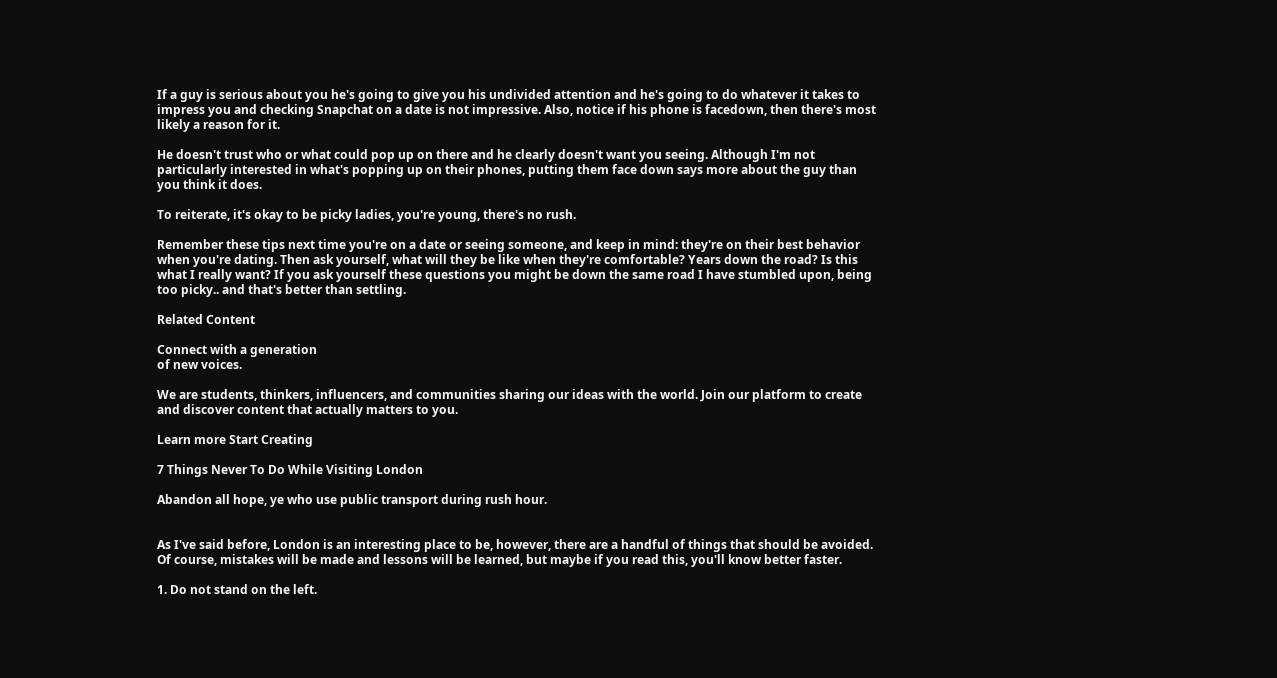If a guy is serious about you he's going to give you his undivided attention and he's going to do whatever it takes to impress you and checking Snapchat on a date is not impressive. Also, notice if his phone is facedown, then there's most likely a reason for it.

He doesn't trust who or what could pop up on there and he clearly doesn't want you seeing. Although I'm not particularly interested in what's popping up on their phones, putting them face down says more about the guy than you think it does.

To reiterate, it's okay to be picky ladies, you're young, there's no rush.

Remember these tips next time you're on a date or seeing someone, and keep in mind: they're on their best behavior when you're dating. Then ask yourself, what will they be like when they're comfortable? Years down the road? Is this what I really want? If you ask yourself these questions you might be down the same road I have stumbled upon, being too picky.. and that's better than settling.

Related Content

Connect with a generation
of new voices.

We are students, thinkers, influencers, and communities sharing our ideas with the world. Join our platform to create and discover content that actually matters to you.

Learn more Start Creating

7 Things Never To Do While Visiting London

Abandon all hope, ye who use public transport during rush hour.


As I've said before, London is an interesting place to be, however, there are a handful of things that should be avoided. Of course, mistakes will be made and lessons will be learned, but maybe if you read this, you'll know better faster.

1. Do not stand on the left.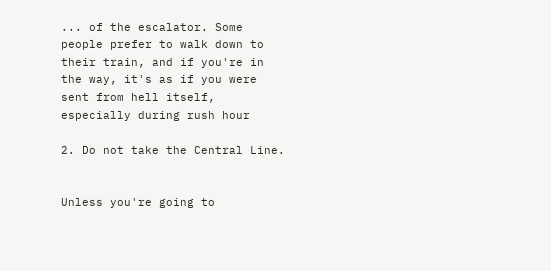... of the escalator. Some people prefer to walk down to their train, and if you're in the way, it's as if you were sent from hell itself, especially during rush hour

2. Do not take the Central Line.


Unless you're going to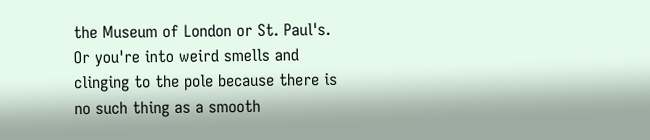the Museum of London or St. Paul's. Or you're into weird smells and clinging to the pole because there is no such thing as a smooth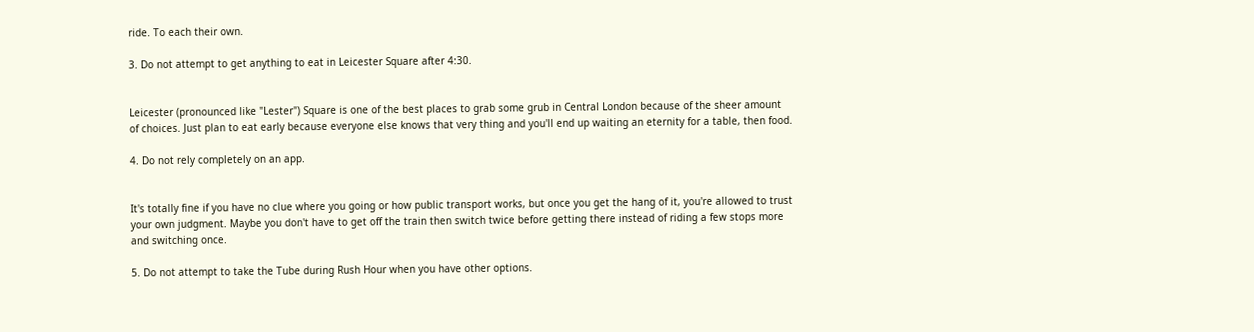ride. To each their own.

3. Do not attempt to get anything to eat in Leicester Square after 4:30.


Leicester (pronounced like "Lester") Square is one of the best places to grab some grub in Central London because of the sheer amount of choices. Just plan to eat early because everyone else knows that very thing and you'll end up waiting an eternity for a table, then food.

4. Do not rely completely on an app.


It's totally fine if you have no clue where you going or how public transport works, but once you get the hang of it, you're allowed to trust your own judgment. Maybe you don't have to get off the train then switch twice before getting there instead of riding a few stops more and switching once.

5. Do not attempt to take the Tube during Rush Hour when you have other options.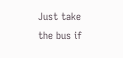Just take the bus if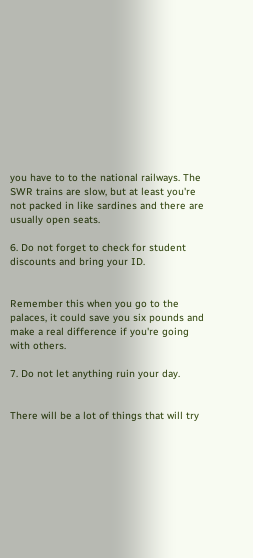you have to to the national railways. The SWR trains are slow, but at least you're not packed in like sardines and there are usually open seats.

6. Do not forget to check for student discounts and bring your ID.


Remember this when you go to the palaces, it could save you six pounds and make a real difference if you're going with others.

7. Do not let anything ruin your day.


There will be a lot of things that will try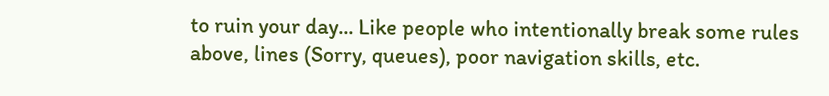to ruin your day... Like people who intentionally break some rules above, lines (Sorry, queues), poor navigation skills, etc.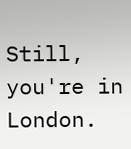Still, you're in London.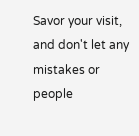Savor your visit, and don't let any mistakes or people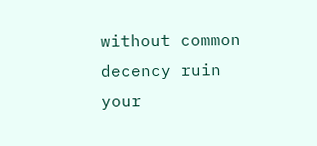without common decency ruin your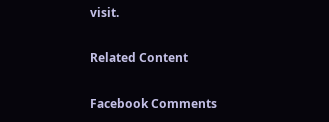visit.

Related Content

Facebook Comments